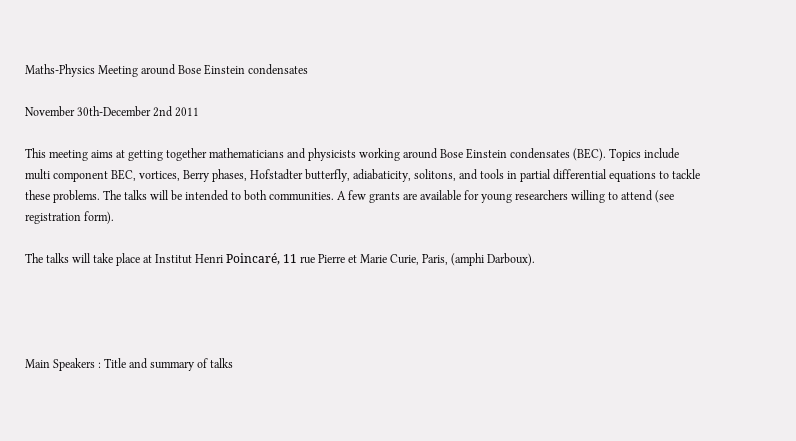Maths-Physics Meeting around Bose Einstein condensates

November 30th-December 2nd 2011

This meeting aims at getting together mathematicians and physicists working around Bose Einstein condensates (BEC). Topics include multi component BEC, vortices, Berry phases, Hofstadter butterfly, adiabaticity, solitons, and tools in partial differential equations to tackle these problems. The talks will be intended to both communities. A few grants are available for young researchers willing to attend (see registration form).

The talks will take place at Institut Henri Poincaré, 11 rue Pierre et Marie Curie, Paris, (amphi Darboux).




Main Speakers : Title and summary of talks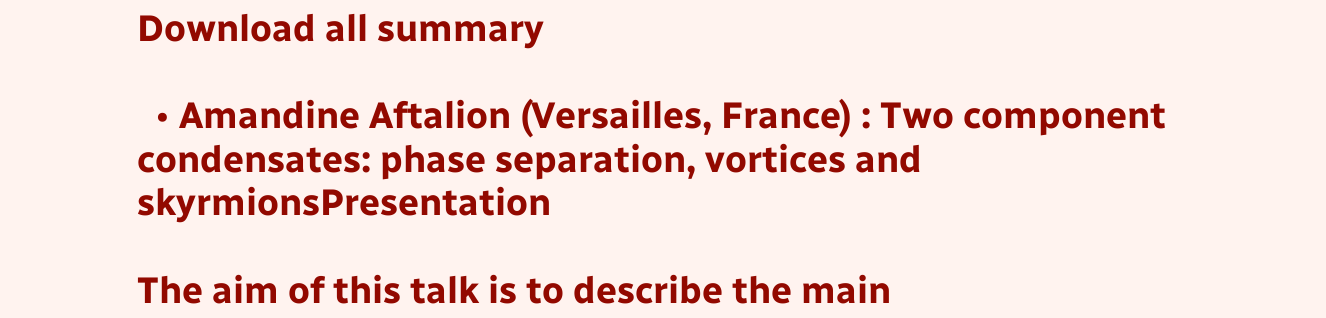Download all summary

  • Amandine Aftalion (Versailles, France) : Two component condensates: phase separation, vortices and skyrmionsPresentation

The aim of this talk is to describe the main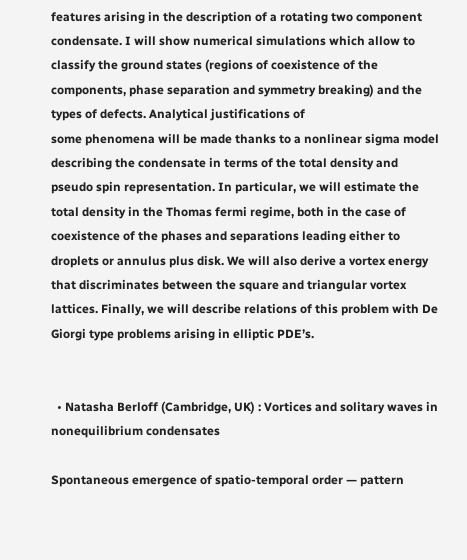features arising in the description of a rotating two component condensate. I will show numerical simulations which allow to classify the ground states (regions of coexistence of the components, phase separation and symmetry breaking) and the types of defects. Analytical justifications of
some phenomena will be made thanks to a nonlinear sigma model describing the condensate in terms of the total density and pseudo spin representation. In particular, we will estimate the total density in the Thomas fermi regime, both in the case of coexistence of the phases and separations leading either to droplets or annulus plus disk. We will also derive a vortex energy that discriminates between the square and triangular vortex lattices. Finally, we will describe relations of this problem with De Giorgi type problems arising in elliptic PDE’s.


  • Natasha Berloff (Cambridge, UK) : Vortices and solitary waves in nonequilibrium condensates

Spontaneous emergence of spatio-temporal order — pattern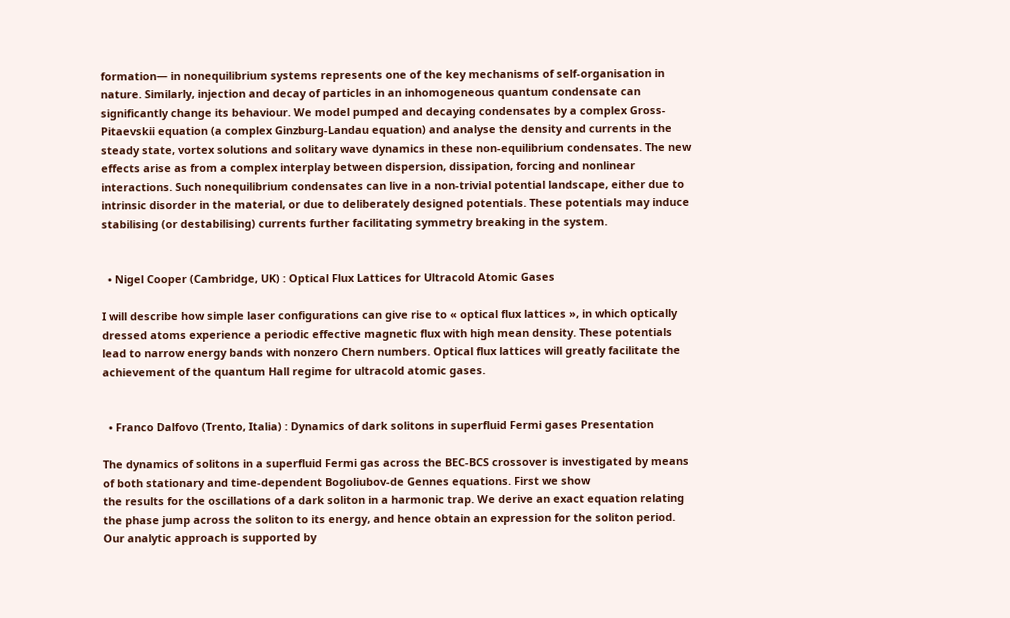formation— in nonequilibrium systems represents one of the key mechanisms of self-organisation in nature. Similarly, injection and decay of particles in an inhomogeneous quantum condensate can significantly change its behaviour. We model pumped and decaying condensates by a complex Gross-Pitaevskii equation (a complex Ginzburg-Landau equation) and analyse the density and currents in the steady state, vortex solutions and solitary wave dynamics in these non-equilibrium condensates. The new effects arise as from a complex interplay between dispersion, dissipation, forcing and nonlinear interactions. Such nonequilibrium condensates can live in a non-trivial potential landscape, either due to intrinsic disorder in the material, or due to deliberately designed potentials. These potentials may induce stabilising (or destabilising) currents further facilitating symmetry breaking in the system.


  • Nigel Cooper (Cambridge, UK) : Optical Flux Lattices for Ultracold Atomic Gases

I will describe how simple laser configurations can give rise to « optical flux lattices », in which optically dressed atoms experience a periodic effective magnetic flux with high mean density. These potentials lead to narrow energy bands with nonzero Chern numbers. Optical flux lattices will greatly facilitate the achievement of the quantum Hall regime for ultracold atomic gases.


  • Franco Dalfovo (Trento, Italia) : Dynamics of dark solitons in superfluid Fermi gases Presentation

The dynamics of solitons in a superfluid Fermi gas across the BEC-BCS crossover is investigated by means of both stationary and time-dependent Bogoliubov-de Gennes equations. First we show
the results for the oscillations of a dark soliton in a harmonic trap. We derive an exact equation relating the phase jump across the soliton to its energy, and hence obtain an expression for the soliton period. Our analytic approach is supported by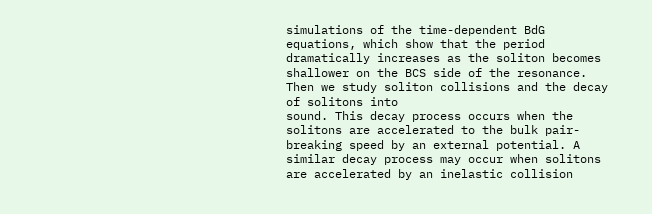simulations of the time-dependent BdG equations, which show that the period dramatically increases as the soliton becomes shallower on the BCS side of the resonance. Then we study soliton collisions and the decay of solitons into
sound. This decay process occurs when the solitons are accelerated to the bulk pair-breaking speed by an external potential. A similar decay process may occur when solitons are accelerated by an inelastic collision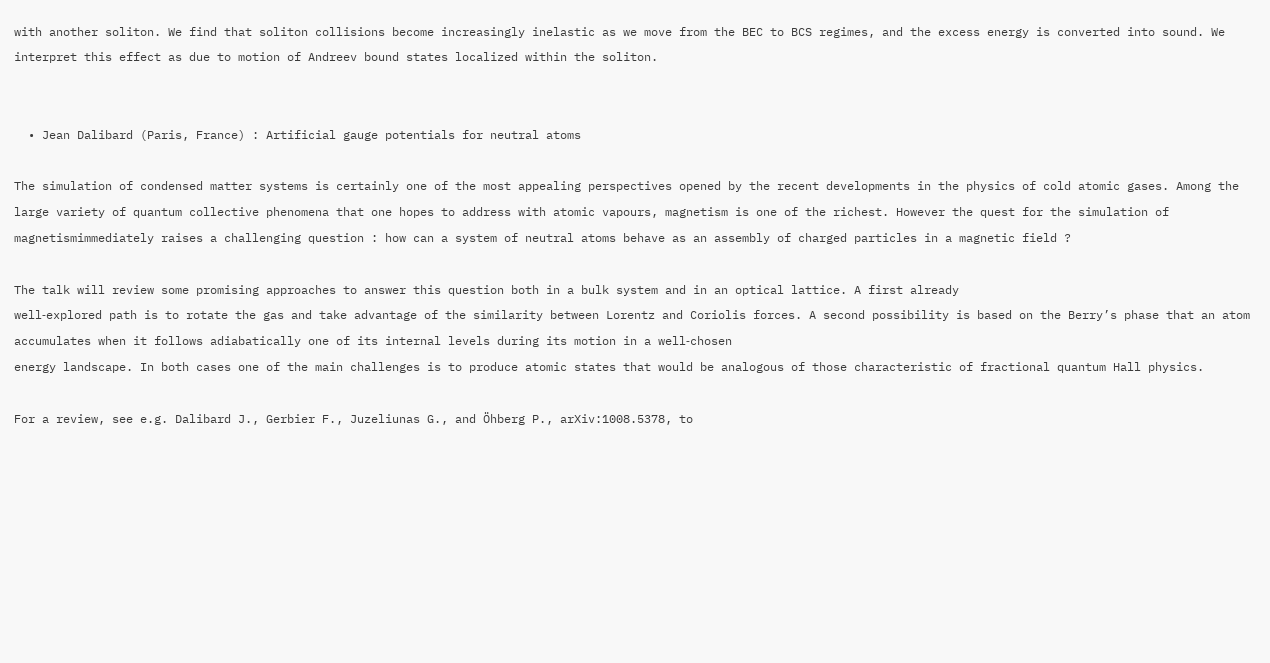with another soliton. We find that soliton collisions become increasingly inelastic as we move from the BEC to BCS regimes, and the excess energy is converted into sound. We interpret this effect as due to motion of Andreev bound states localized within the soliton.


  • Jean Dalibard (Paris, France) : Artificial gauge potentials for neutral atoms

The simulation of condensed matter systems is certainly one of the most appealing perspectives opened by the recent developments in the physics of cold atomic gases. Among the large variety of quantum collective phenomena that one hopes to address with atomic vapours, magnetism is one of the richest. However the quest for the simulation of magnetismimmediately raises a challenging question : how can a system of neutral atoms behave as an assembly of charged particles in a magnetic field ?

The talk will review some promising approaches to answer this question both in a bulk system and in an optical lattice. A first already
well‐explored path is to rotate the gas and take advantage of the similarity between Lorentz and Coriolis forces. A second possibility is based on the Berry’s phase that an atom accumulates when it follows adiabatically one of its internal levels during its motion in a well‐chosen
energy landscape. In both cases one of the main challenges is to produce atomic states that would be analogous of those characteristic of fractional quantum Hall physics.

For a review, see e.g. Dalibard J., Gerbier F., Juzeliunas G., and Öhberg P., arXiv:1008.5378, to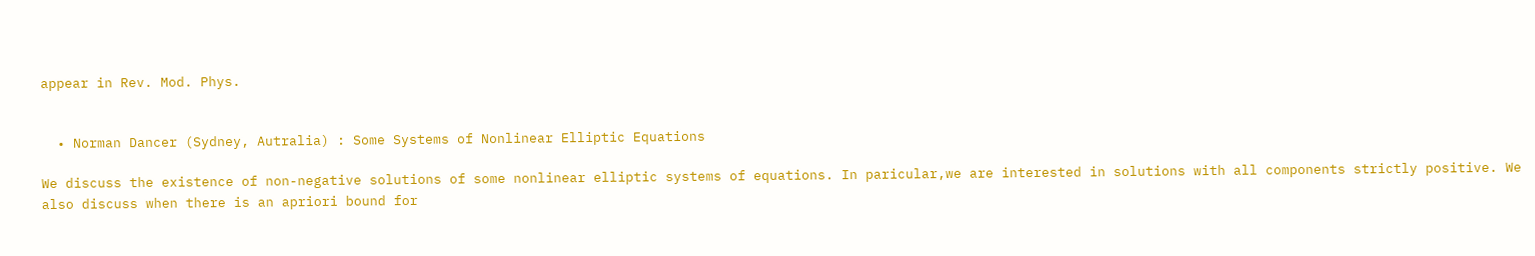appear in Rev. Mod. Phys.


  • Norman Dancer (Sydney, Autralia) : Some Systems of Nonlinear Elliptic Equations

We discuss the existence of non-negative solutions of some nonlinear elliptic systems of equations. In paricular,we are interested in solutions with all components strictly positive. We also discuss when there is an apriori bound for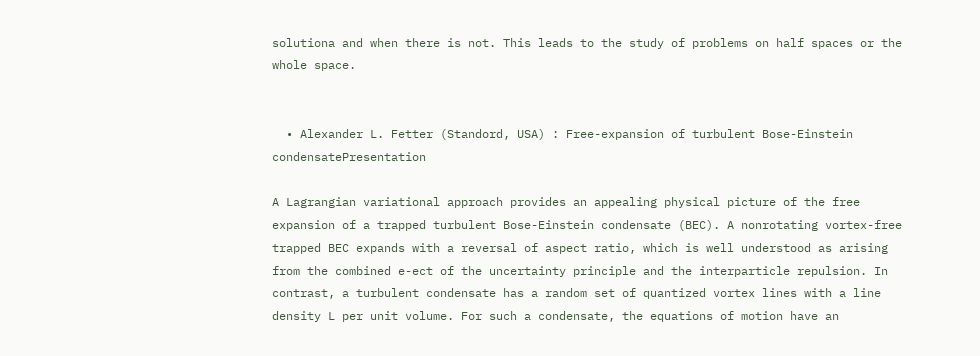solutiona and when there is not. This leads to the study of problems on half spaces or the whole space.


  • Alexander L. Fetter (Standord, USA) : Free-expansion of turbulent Bose-Einstein condensatePresentation

A Lagrangian variational approach provides an appealing physical picture of the free expansion of a trapped turbulent Bose-Einstein condensate (BEC). A nonrotating vortex-free trapped BEC expands with a reversal of aspect ratio, which is well understood as arising from the combined e-ect of the uncertainty principle and the interparticle repulsion. In contrast, a turbulent condensate has a random set of quantized vortex lines with a line density L per unit volume. For such a condensate, the equations of motion have an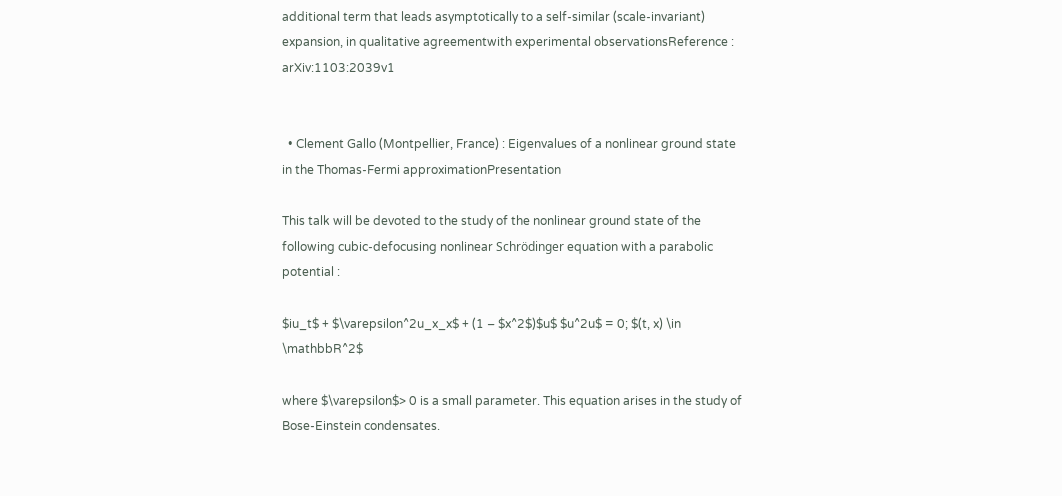additional term that leads asymptotically to a self-similar (scale-invariant) expansion, in qualitative agreementwith experimental observationsReference : arXiv:1103:2039v1


  • Clement Gallo (Montpellier, France) : Eigenvalues of a nonlinear ground state in the Thomas-Fermi approximationPresentation

This talk will be devoted to the study of the nonlinear ground state of the following cubic-defocusing nonlinear Schrödinger equation with a parabolic potential :

$iu_t$ + $\varepsilon^2u_x_x$ + (1 – $x^2$)$u$ $u^2u$ = 0; $(t, x) \in \mathbbR^2$

where $\varepsilon$> 0 is a small parameter. This equation arises in the study of Bose-Einstein condensates.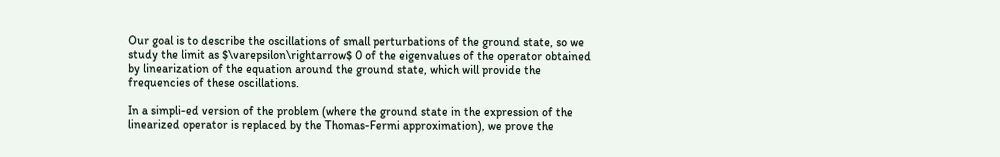Our goal is to describe the oscillations of small perturbations of the ground state, so we study the limit as $\varepsilon\rightarrow$ 0 of the eigenvalues of the operator obtained by linearization of the equation around the ground state, which will provide the frequencies of these oscillations.

In a simpli-ed version of the problem (where the ground state in the expression of the linearized operator is replaced by the Thomas-Fermi approximation), we prove the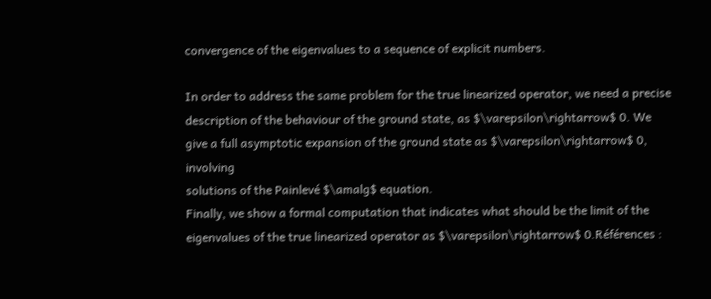convergence of the eigenvalues to a sequence of explicit numbers.

In order to address the same problem for the true linearized operator, we need a precise description of the behaviour of the ground state, as $\varepsilon\rightarrow$ 0. We give a full asymptotic expansion of the ground state as $\varepsilon\rightarrow$ 0, involving
solutions of the Painlevé $\amalg$ equation.
Finally, we show a formal computation that indicates what should be the limit of the eigenvalues of the true linearized operator as $\varepsilon\rightarrow$ 0.Références :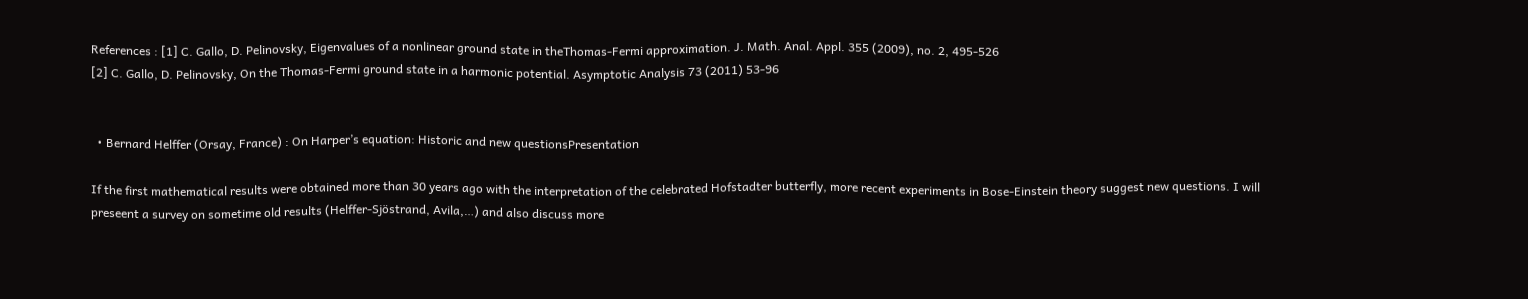References : [1] C. Gallo, D. Pelinovsky, Eigenvalues of a nonlinear ground state in theThomas-Fermi approximation. J. Math. Anal. Appl. 355 (2009), no. 2, 495-526
[2] C. Gallo, D. Pelinovsky, On the Thomas-Fermi ground state in a harmonic potential. Asymptotic Analysis 73 (2011) 53-96


  • Bernard Helffer (Orsay, France) : On Harper’s equation: Historic and new questionsPresentation

If the first mathematical results were obtained more than 30 years ago with the interpretation of the celebrated Hofstadter butterfly, more recent experiments in Bose-Einstein theory suggest new questions. I will preseent a survey on sometime old results (Helffer-Sjöstrand, Avila,…) and also discuss more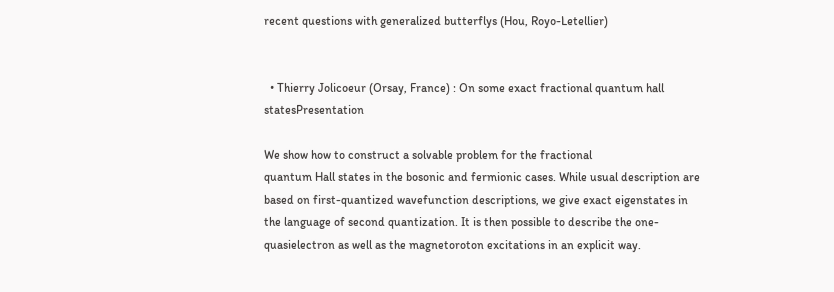recent questions with generalized butterflys (Hou, Royo-Letellier)


  • Thierry Jolicoeur (Orsay, France) : On some exact fractional quantum hall statesPresentation

We show how to construct a solvable problem for the fractional
quantum Hall states in the bosonic and fermionic cases. While usual description are based on first-quantized wavefunction descriptions, we give exact eigenstates in the language of second quantization. It is then possible to describe the one-quasielectron as well as the magnetoroton excitations in an explicit way.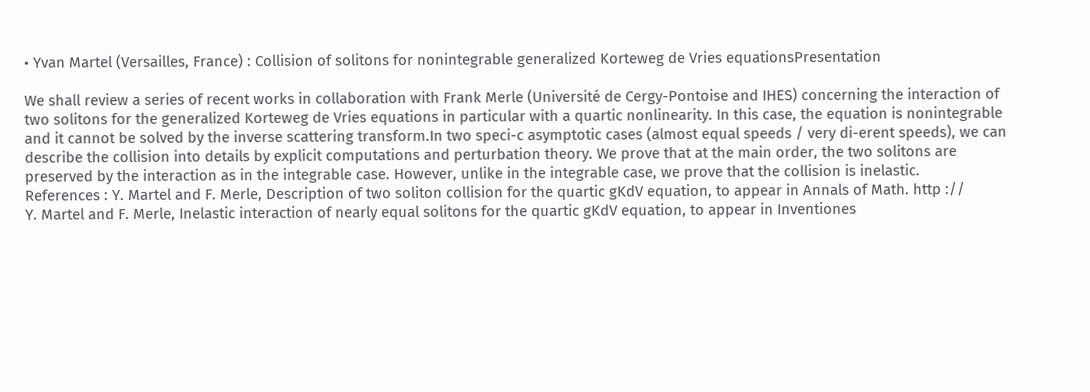• Yvan Martel (Versailles, France) : Collision of solitons for nonintegrable generalized Korteweg de Vries equationsPresentation

We shall review a series of recent works in collaboration with Frank Merle (Université de Cergy-Pontoise and IHES) concerning the interaction of two solitons for the generalized Korteweg de Vries equations in particular with a quartic nonlinearity. In this case, the equation is nonintegrable and it cannot be solved by the inverse scattering transform.In two speci-c asymptotic cases (almost equal speeds / very di-erent speeds), we can describe the collision into details by explicit computations and perturbation theory. We prove that at the main order, the two solitons are preserved by the interaction as in the integrable case. However, unlike in the integrable case, we prove that the collision is inelastic.
References : Y. Martel and F. Merle, Description of two soliton collision for the quartic gKdV equation, to appear in Annals of Math. http ://
Y. Martel and F. Merle, Inelastic interaction of nearly equal solitons for the quartic gKdV equation, to appear in Inventiones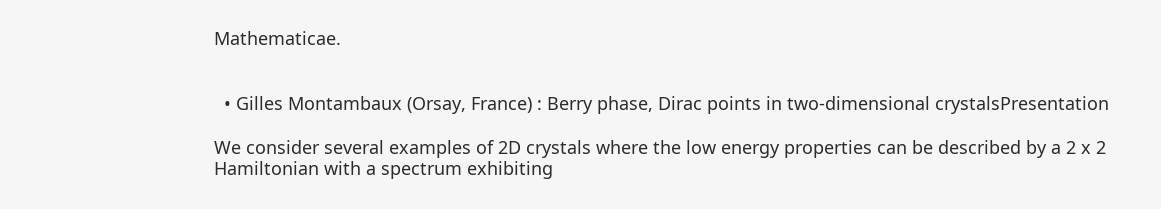Mathematicae.


  • Gilles Montambaux (Orsay, France) : Berry phase, Dirac points in two-dimensional crystalsPresentation

We consider several examples of 2D crystals where the low energy properties can be described by a 2 x 2 Hamiltonian with a spectrum exhibiting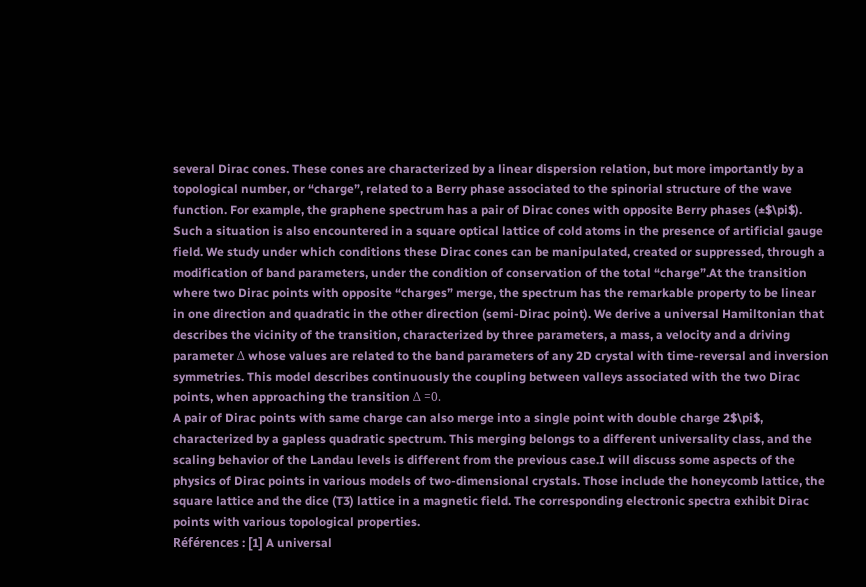several Dirac cones. These cones are characterized by a linear dispersion relation, but more importantly by a topological number, or “charge”, related to a Berry phase associated to the spinorial structure of the wave function. For example, the graphene spectrum has a pair of Dirac cones with opposite Berry phases (±$\pi$). Such a situation is also encountered in a square optical lattice of cold atoms in the presence of artificial gauge field. We study under which conditions these Dirac cones can be manipulated, created or suppressed, through a modification of band parameters, under the condition of conservation of the total “charge”.At the transition where two Dirac points with opposite “charges” merge, the spectrum has the remarkable property to be linear in one direction and quadratic in the other direction (semi-Dirac point). We derive a universal Hamiltonian that describes the vicinity of the transition, characterized by three parameters, a mass, a velocity and a driving parameter Δ whose values are related to the band parameters of any 2D crystal with time-reversal and inversion symmetries. This model describes continuously the coupling between valleys associated with the two Dirac points, when approaching the transition Δ =0.
A pair of Dirac points with same charge can also merge into a single point with double charge 2$\pi$, characterized by a gapless quadratic spectrum. This merging belongs to a different universality class, and the scaling behavior of the Landau levels is different from the previous case.I will discuss some aspects of the physics of Dirac points in various models of two-dimensional crystals. Those include the honeycomb lattice, the square lattice and the dice (T3) lattice in a magnetic field. The corresponding electronic spectra exhibit Dirac points with various topological properties.
Références : [1] A universal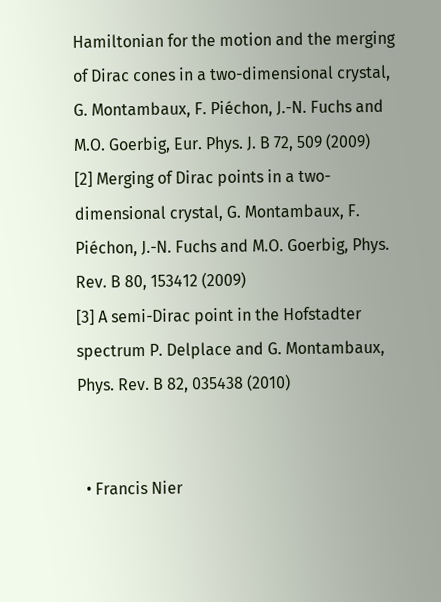Hamiltonian for the motion and the merging of Dirac cones in a two-dimensional crystal, G. Montambaux, F. Piéchon, J.-N. Fuchs and M.O. Goerbig, Eur. Phys. J. B 72, 509 (2009)
[2] Merging of Dirac points in a two-dimensional crystal, G. Montambaux, F. Piéchon, J.-N. Fuchs and M.O. Goerbig, Phys. Rev. B 80, 153412 (2009)
[3] A semi-Dirac point in the Hofstadter spectrum P. Delplace and G. Montambaux, Phys. Rev. B 82, 035438 (2010)


  • Francis Nier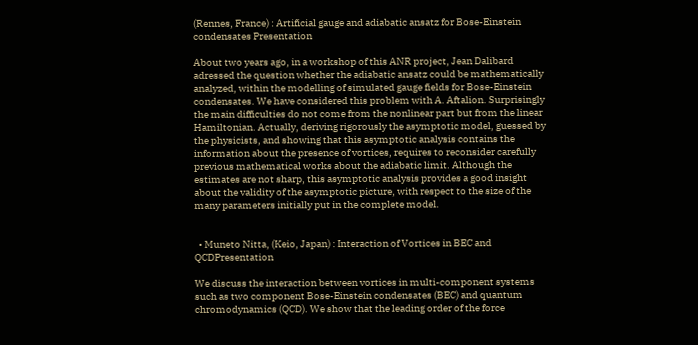(Rennes, France) : Artificial gauge and adiabatic ansatz for Bose-Einstein condensates Presentation

About two years ago, in a workshop of this ANR project, Jean Dalibard adressed the question whether the adiabatic ansatz could be mathematically analyzed, within the modelling of simulated gauge fields for Bose-Einstein condensates. We have considered this problem with A. Aftalion. Surprisingly the main difficulties do not come from the nonlinear part but from the linear Hamiltonian. Actually, deriving rigorously the asymptotic model, guessed by the physicists, and showing that this asymptotic analysis contains the information about the presence of vortices, requires to reconsider carefully previous mathematical works about the adiabatic limit. Although the estimates are not sharp, this asymptotic analysis provides a good insight about the validity of the asymptotic picture, with respect to the size of the many parameters initially put in the complete model.


  • Muneto Nitta, (Keio, Japan) : Interaction of Vortices in BEC and QCDPresentation

We discuss the interaction between vortices in multi-component systems such as two component Bose-Einstein condensates (BEC) and quantum chromodynamics (QCD). We show that the leading order of the force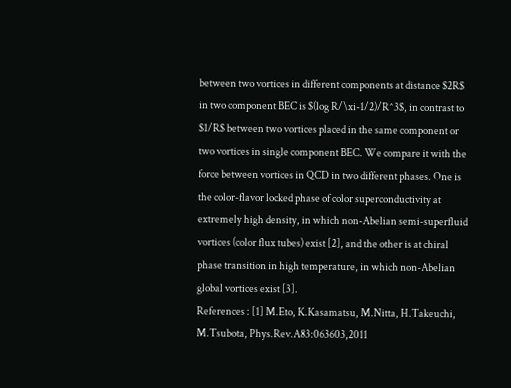between two vortices in different components at distance $2R$ in two component BEC is $(log R/\xi-1/2)/R^3$, in contrast to $1/R$ between two vortices placed in the same component or two vortices in single component BEC. We compare it with the force between vortices in QCD in two different phases. One is the color-flavor locked phase of color superconductivity at extremely high density, in which non-Abelian semi-superfluid vortices (color flux tubes) exist [2], and the other is at chiral phase transition in high temperature, in which non-Abelian global vortices exist [3].
References : [1] M.Eto, K.Kasamatsu, M.Nitta, H.Takeuchi, M.Tsubota, Phys.Rev.A83:063603,2011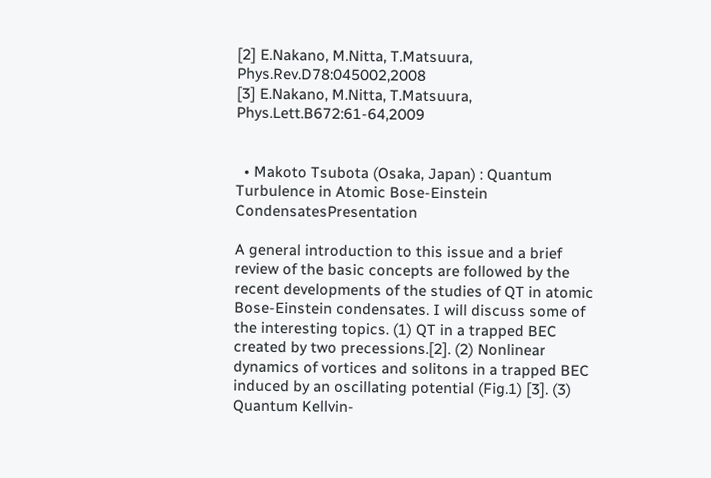[2] E.Nakano, M.Nitta, T.Matsuura, Phys.Rev.D78:045002,2008
[3] E.Nakano, M.Nitta, T.Matsuura, Phys.Lett.B672:61-64,2009


  • Makoto Tsubota (Osaka, Japan) : Quantum Turbulence in Atomic Bose-Einstein CondensatesPresentation

A general introduction to this issue and a brief review of the basic concepts are followed by the recent developments of the studies of QT in atomic Bose-Einstein condensates. I will discuss some of the interesting topics. (1) QT in a trapped BEC created by two precessions.[2]. (2) Nonlinear dynamics of vortices and solitons in a trapped BEC induced by an oscillating potential (Fig.1) [3]. (3) Quantum Kellvin-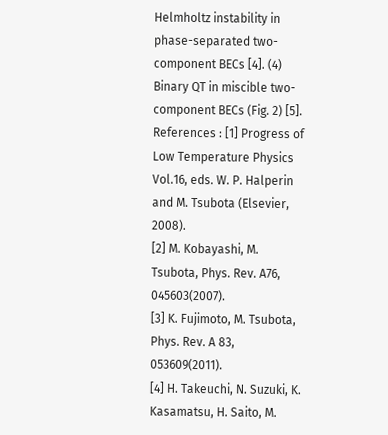Helmholtz instability in phase-separated two-component BECs [4]. (4) Binary QT in miscible two-component BECs (Fig. 2) [5].
References : [1] Progress of Low Temperature Physics Vol.16, eds. W. P. Halperin and M. Tsubota (Elsevier, 2008).
[2] M. Kobayashi, M. Tsubota, Phys. Rev. A76, 045603(2007).
[3] K. Fujimoto, M. Tsubota, Phys. Rev. A 83, 053609(2011).
[4] H. Takeuchi, N. Suzuki, K. Kasamatsu, H. Saito, M.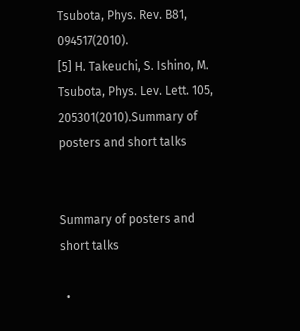Tsubota, Phys. Rev. B81, 094517(2010).
[5] H. Takeuchi, S. Ishino, M. Tsubota, Phys. Lev. Lett. 105, 205301(2010).Summary of posters and short talks


Summary of posters and short talks

  •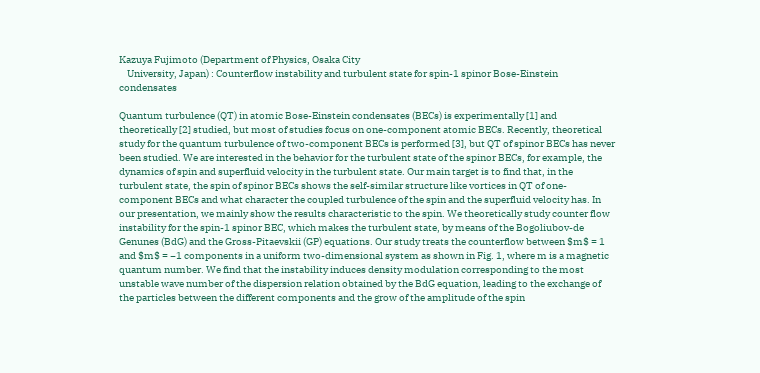Kazuya Fujimoto (Department of Physics, Osaka City
    University, Japan) : Counterflow instability and turbulent state for spin-1 spinor Bose-Einstein condensates

Quantum turbulence (QT) in atomic Bose-Einstein condensates (BECs) is experimentally [1] and theoretically [2] studied, but most of studies focus on one-component atomic BECs. Recently, theoretical study for the quantum turbulence of two-component BECs is performed [3], but QT of spinor BECs has never been studied. We are interested in the behavior for the turbulent state of the spinor BECs, for example, the dynamics of spin and superfluid velocity in the turbulent state. Our main target is to find that, in the turbulent state, the spin of spinor BECs shows the self-similar structure like vortices in QT of one-component BECs and what character the coupled turbulence of the spin and the superfluid velocity has. In our presentation, we mainly show the results characteristic to the spin. We theoretically study counter flow instability for the spin-1 spinor BEC, which makes the turbulent state, by means of the Bogoliubov-de Genunes (BdG) and the Gross-Pitaevskii (GP) equations. Our study treats the counterflow between $m$ = 1 and $m$ = −1 components in a uniform two-dimensional system as shown in Fig. 1, where m is a magnetic quantum number. We find that the instability induces density modulation corresponding to the most unstable wave number of the dispersion relation obtained by the BdG equation, leading to the exchange of the particles between the different components and the grow of the amplitude of the spin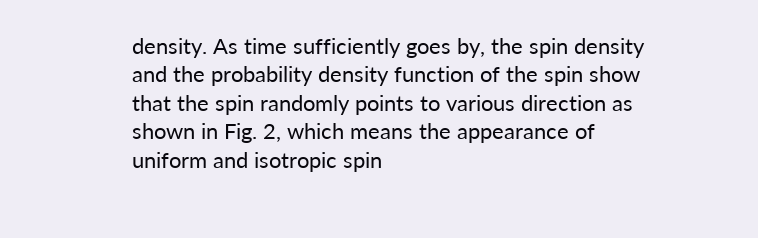density. As time sufficiently goes by, the spin density and the probability density function of the spin show that the spin randomly points to various direction as shown in Fig. 2, which means the appearance of uniform and isotropic spin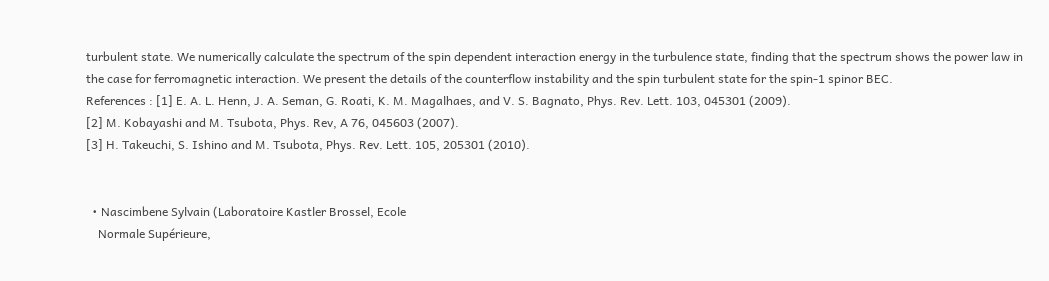turbulent state. We numerically calculate the spectrum of the spin dependent interaction energy in the turbulence state, finding that the spectrum shows the power law in the case for ferromagnetic interaction. We present the details of the counterflow instability and the spin turbulent state for the spin-1 spinor BEC.
References : [1] E. A. L. Henn, J. A. Seman, G. Roati, K. M. Magalhaes, and V. S. Bagnato, Phys. Rev. Lett. 103, 045301 (2009).
[2] M. Kobayashi and M. Tsubota, Phys. Rev, A 76, 045603 (2007).
[3] H. Takeuchi, S. Ishino and M. Tsubota, Phys. Rev. Lett. 105, 205301 (2010).


  • Nascimbene Sylvain (Laboratoire Kastler Brossel, Ecole
    Normale Supérieure,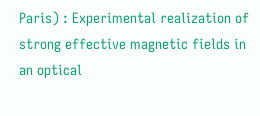Paris) : Experimental realization of strong effective magnetic fields in an optical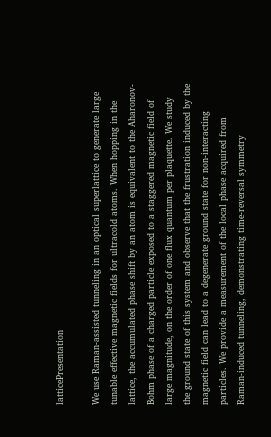latticePresentation

We use Raman-assisted tunneling in an optical superlattice to generate large tunable effective magnetic fields for ultracold atoms. When hopping in the lattice, the accumulated phase shift by an atom is equivalent to the Aharonov-Bohm phase of a charged particle exposed to a staggered magnetic field of large magnitude, on the order of one flux quantum per plaquette. We study the ground state of this system and observe that the frustration induced by the magnetic field can lead to a degenerate ground state for non-interacting particles. We provide a measurement of the local phase acquired from Raman-induced tunneling, demonstrating time-reversal symmetry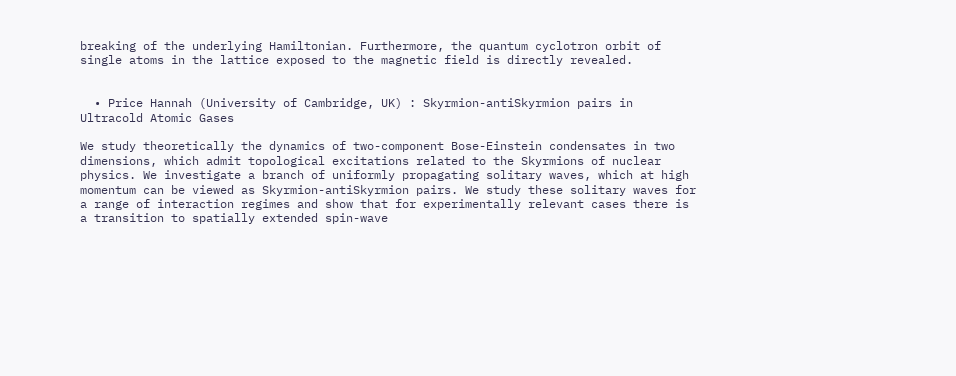breaking of the underlying Hamiltonian. Furthermore, the quantum cyclotron orbit of single atoms in the lattice exposed to the magnetic field is directly revealed.


  • Price Hannah (University of Cambridge, UK) : Skyrmion-antiSkyrmion pairs in Ultracold Atomic Gases

We study theoretically the dynamics of two-component Bose-Einstein condensates in two dimensions, which admit topological excitations related to the Skyrmions of nuclear physics. We investigate a branch of uniformly propagating solitary waves, which at high momentum can be viewed as Skyrmion-antiSkyrmion pairs. We study these solitary waves for a range of interaction regimes and show that for experimentally relevant cases there is a transition to spatially extended spin-wave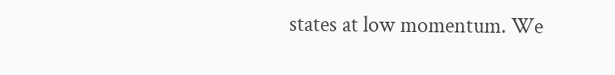states at low momentum. We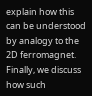explain how this can be understood by analogy to the 2D ferromagnet. Finally, we discuss how such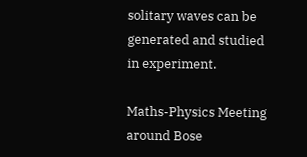solitary waves can be generated and studied in experiment.

Maths-Physics Meeting around Bose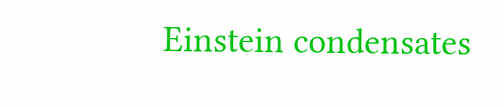Einstein condensates